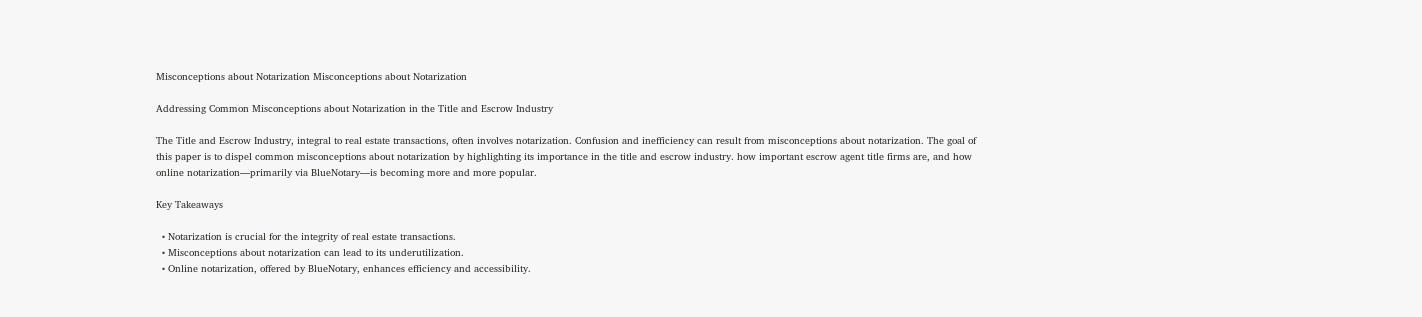Misconceptions about Notarization Misconceptions about Notarization

Addressing Common Misconceptions about Notarization in the Title and Escrow Industry

The Title and Escrow Industry, integral to real estate transactions, often involves notarization. Confusion and inefficiency can result from misconceptions about notarization. The goal of this paper is to dispel common misconceptions about notarization by highlighting its importance in the title and escrow industry. how important escrow agent title firms are, and how online notarization—primarily via BlueNotary—is becoming more and more popular.

Key Takeaways

  • Notarization is crucial for the integrity of real estate transactions.
  • Misconceptions about notarization can lead to its underutilization.
  • Online notarization, offered by BlueNotary, enhances efficiency and accessibility.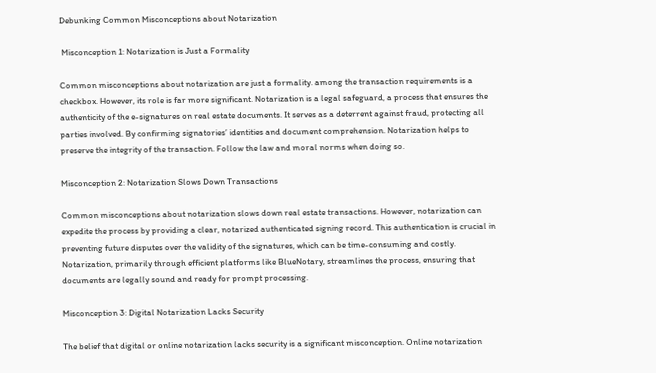Debunking Common Misconceptions about Notarization

 Misconception 1: Notarization is Just a Formality

Common misconceptions about notarization are just a formality. among the transaction requirements is a checkbox. However, its role is far more significant. Notarization is a legal safeguard, a process that ensures the authenticity of the e-signatures on real estate documents. It serves as a deterrent against fraud, protecting all parties involved. By confirming signatories’ identities and document comprehension. Notarization helps to preserve the integrity of the transaction. Follow the law and moral norms when doing so.

Misconception 2: Notarization Slows Down Transactions

Common misconceptions about notarization slows down real estate transactions. However, notarization can expedite the process by providing a clear, notarized authenticated signing record. This authentication is crucial in preventing future disputes over the validity of the signatures, which can be time-consuming and costly. Notarization, primarily through efficient platforms like BlueNotary, streamlines the process, ensuring that documents are legally sound and ready for prompt processing.

Misconception 3: Digital Notarization Lacks Security

The belief that digital or online notarization lacks security is a significant misconception. Online notarization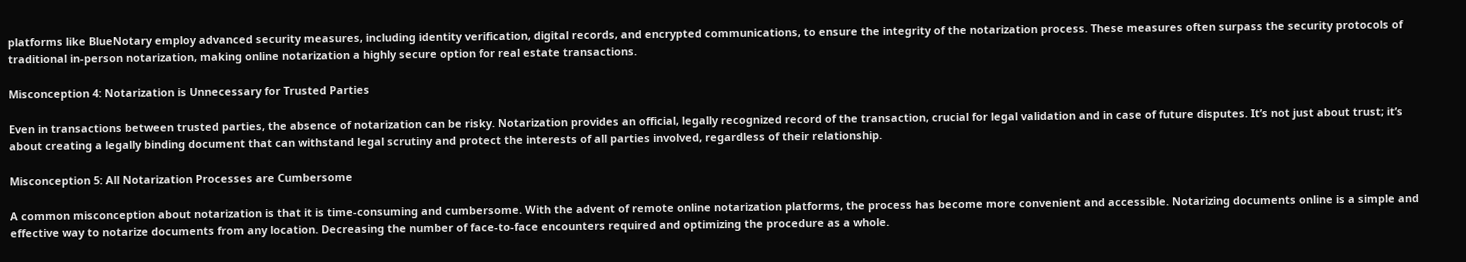platforms like BlueNotary employ advanced security measures, including identity verification, digital records, and encrypted communications, to ensure the integrity of the notarization process. These measures often surpass the security protocols of traditional in-person notarization, making online notarization a highly secure option for real estate transactions.

Misconception 4: Notarization is Unnecessary for Trusted Parties

Even in transactions between trusted parties, the absence of notarization can be risky. Notarization provides an official, legally recognized record of the transaction, crucial for legal validation and in case of future disputes. It’s not just about trust; it’s about creating a legally binding document that can withstand legal scrutiny and protect the interests of all parties involved, regardless of their relationship.

Misconception 5: All Notarization Processes are Cumbersome

A common misconception about notarization is that it is time-consuming and cumbersome. With the advent of remote online notarization platforms, the process has become more convenient and accessible. Notarizing documents online is a simple and effective way to notarize documents from any location. Decreasing the number of face-to-face encounters required and optimizing the procedure as a whole.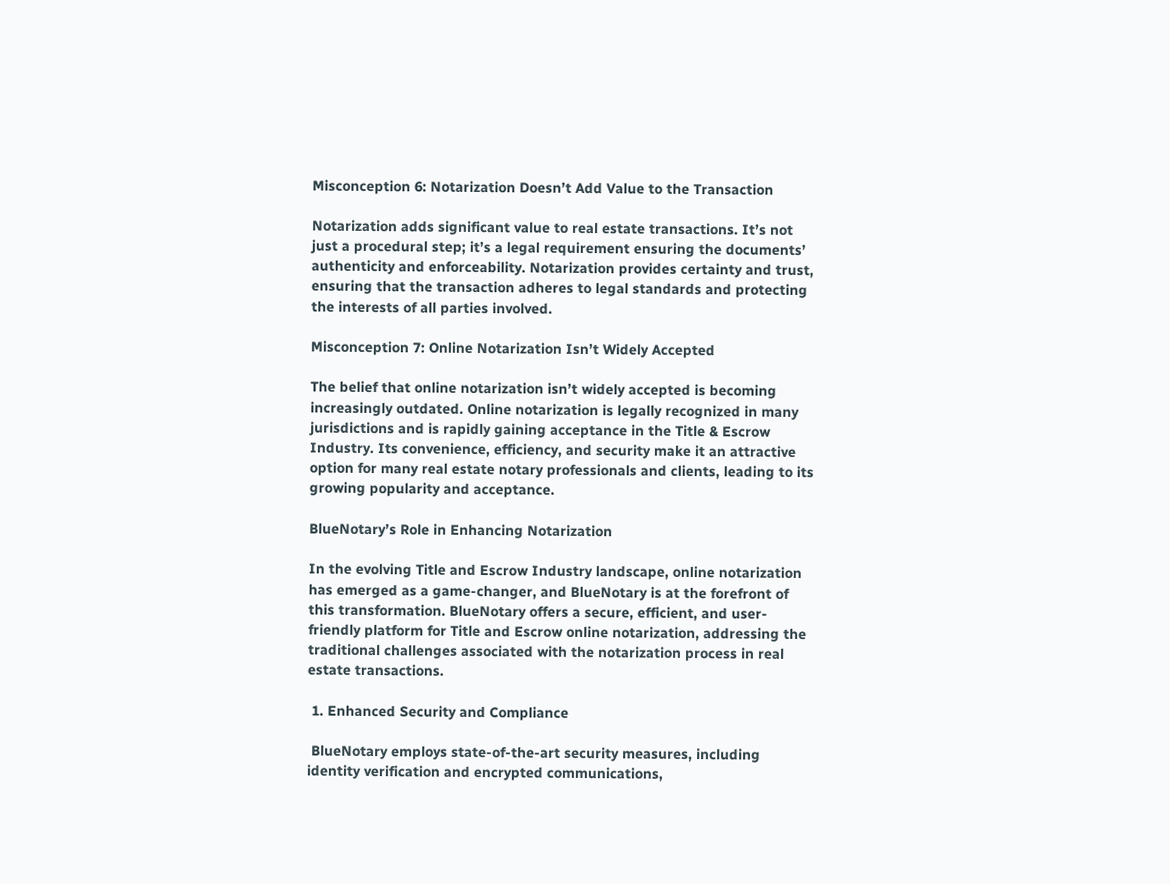Misconception 6: Notarization Doesn’t Add Value to the Transaction

Notarization adds significant value to real estate transactions. It’s not just a procedural step; it’s a legal requirement ensuring the documents’ authenticity and enforceability. Notarization provides certainty and trust, ensuring that the transaction adheres to legal standards and protecting the interests of all parties involved.

Misconception 7: Online Notarization Isn’t Widely Accepted

The belief that online notarization isn’t widely accepted is becoming increasingly outdated. Online notarization is legally recognized in many jurisdictions and is rapidly gaining acceptance in the Title & Escrow Industry. Its convenience, efficiency, and security make it an attractive option for many real estate notary professionals and clients, leading to its growing popularity and acceptance.

BlueNotary’s Role in Enhancing Notarization

In the evolving Title and Escrow Industry landscape, online notarization has emerged as a game-changer, and BlueNotary is at the forefront of this transformation. BlueNotary offers a secure, efficient, and user-friendly platform for Title and Escrow online notarization, addressing the traditional challenges associated with the notarization process in real estate transactions.

 1. Enhanced Security and Compliance

 BlueNotary employs state-of-the-art security measures, including identity verification and encrypted communications,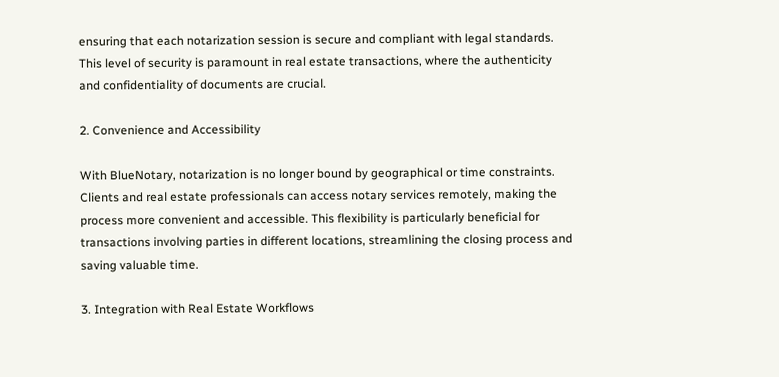ensuring that each notarization session is secure and compliant with legal standards. This level of security is paramount in real estate transactions, where the authenticity and confidentiality of documents are crucial.

2. Convenience and Accessibility

With BlueNotary, notarization is no longer bound by geographical or time constraints. Clients and real estate professionals can access notary services remotely, making the process more convenient and accessible. This flexibility is particularly beneficial for transactions involving parties in different locations, streamlining the closing process and saving valuable time.

3. Integration with Real Estate Workflows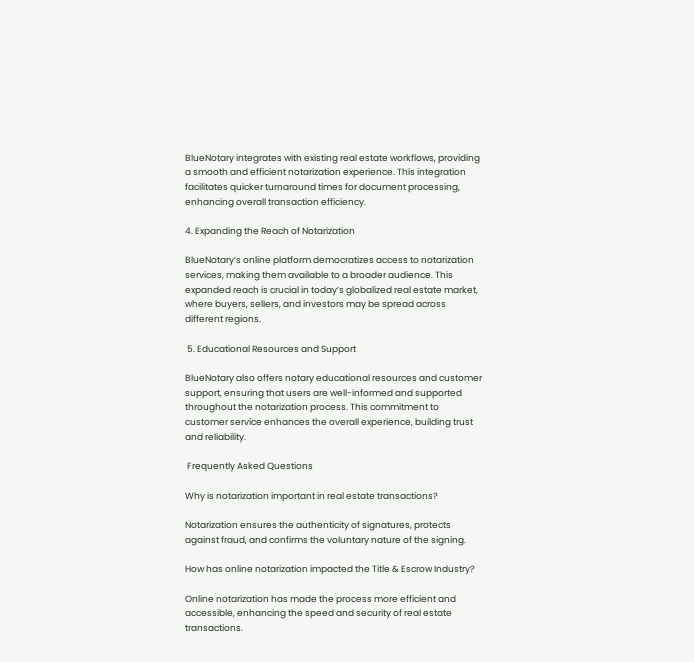BlueNotary integrates with existing real estate workflows, providing a smooth and efficient notarization experience. This integration facilitates quicker turnaround times for document processing, enhancing overall transaction efficiency.

4. Expanding the Reach of Notarization

BlueNotary’s online platform democratizes access to notarization services, making them available to a broader audience. This expanded reach is crucial in today’s globalized real estate market, where buyers, sellers, and investors may be spread across different regions.

 5. Educational Resources and Support

BlueNotary also offers notary educational resources and customer support, ensuring that users are well-informed and supported throughout the notarization process. This commitment to customer service enhances the overall experience, building trust and reliability.

 Frequently Asked Questions

Why is notarization important in real estate transactions?

Notarization ensures the authenticity of signatures, protects against fraud, and confirms the voluntary nature of the signing.

How has online notarization impacted the Title & Escrow Industry?

Online notarization has made the process more efficient and accessible, enhancing the speed and security of real estate transactions.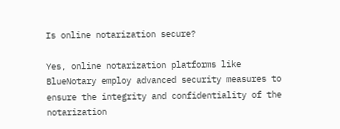Is online notarization secure?

Yes, online notarization platforms like BlueNotary employ advanced security measures to ensure the integrity and confidentiality of the notarization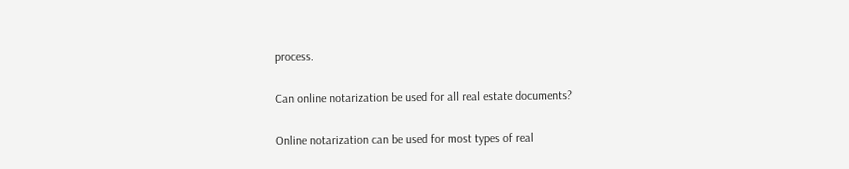process.

Can online notarization be used for all real estate documents?

Online notarization can be used for most types of real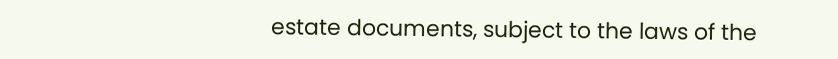estate documents, subject to the laws of the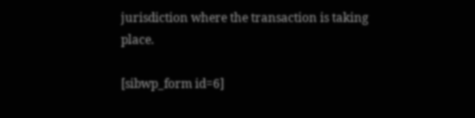jurisdiction where the transaction is taking place.

[sibwp_form id=6]